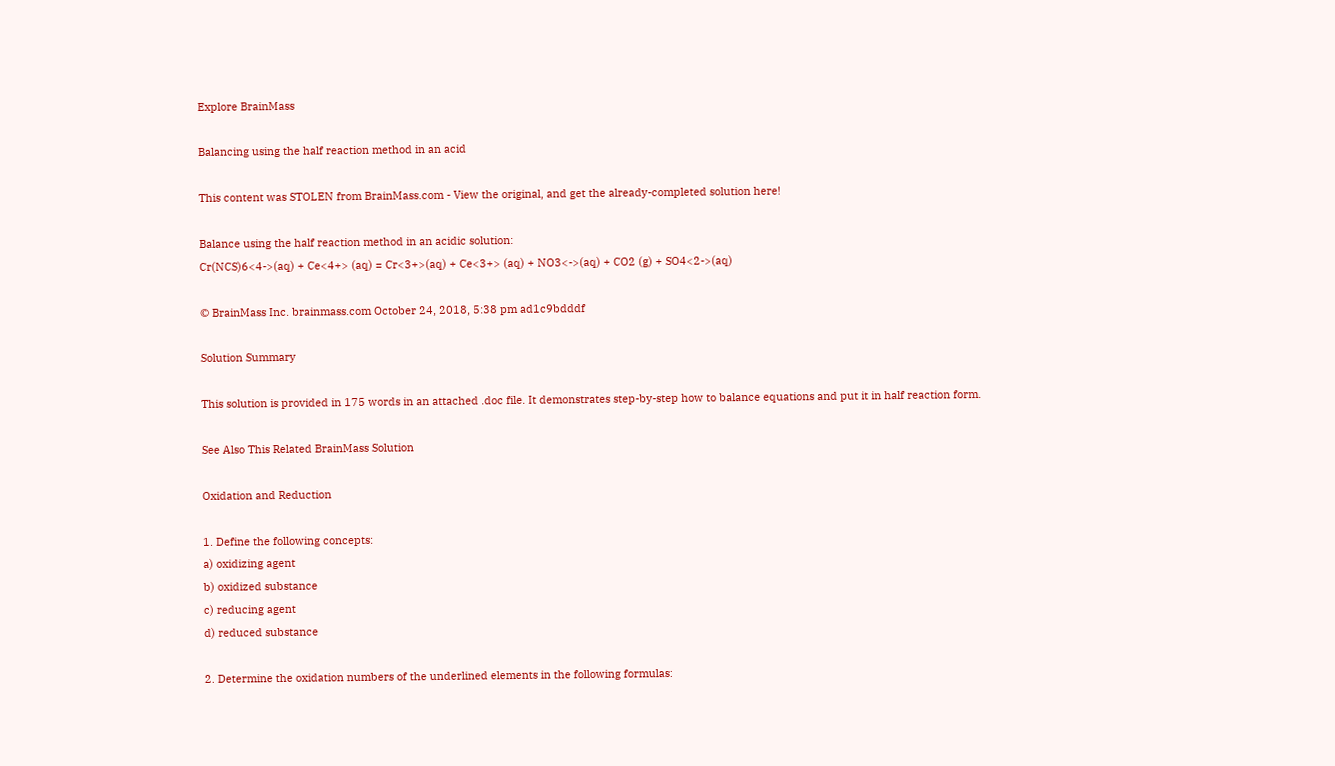Explore BrainMass

Balancing using the half reaction method in an acid

This content was STOLEN from BrainMass.com - View the original, and get the already-completed solution here!

Balance using the half reaction method in an acidic solution:
Cr(NCS)6<4->(aq) + Ce<4+> (aq) = Cr<3+>(aq) + Ce<3+> (aq) + NO3<->(aq) + CO2 (g) + SO4<2->(aq)

© BrainMass Inc. brainmass.com October 24, 2018, 5:38 pm ad1c9bdddf

Solution Summary

This solution is provided in 175 words in an attached .doc file. It demonstrates step-by-step how to balance equations and put it in half reaction form.

See Also This Related BrainMass Solution

Oxidation and Reduction

1. Define the following concepts:
a) oxidizing agent
b) oxidized substance
c) reducing agent
d) reduced substance

2. Determine the oxidation numbers of the underlined elements in the following formulas: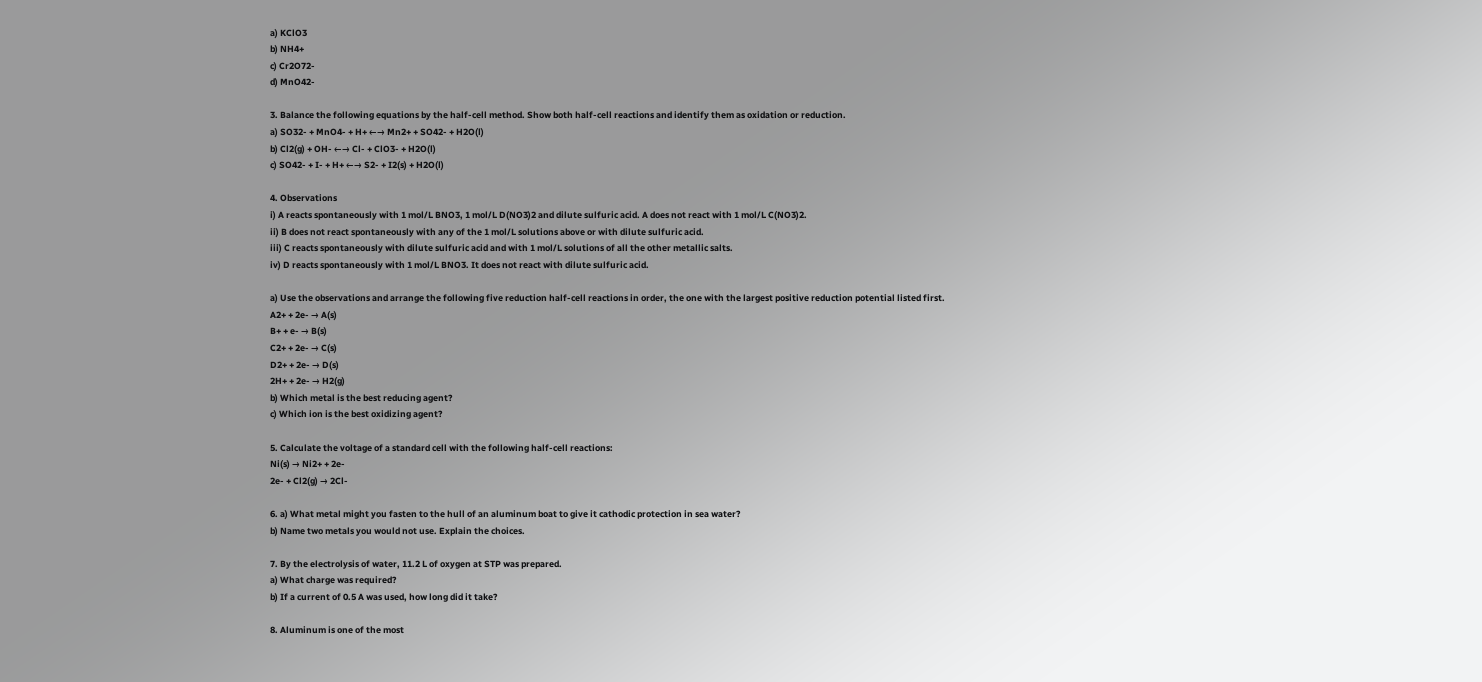a) KClO3
b) NH4+
c) Cr2O72-
d) MnO42-

3. Balance the following equations by the half-cell method. Show both half-cell reactions and identify them as oxidation or reduction.
a) SO32- + MnO4- + H+ ←→ Mn2+ + SO42- + H2O(l)
b) Cl2(g) + OH- ←→ Cl- + ClO3- + H2O(l)
c) SO42- + I- + H+ ←→ S2- + I2(s) + H2O(l)

4. Observations
i) A reacts spontaneously with 1 mol/L BNO3, 1 mol/L D(NO3)2 and dilute sulfuric acid. A does not react with 1 mol/L C(NO3)2.
ii) B does not react spontaneously with any of the 1 mol/L solutions above or with dilute sulfuric acid.
iii) C reacts spontaneously with dilute sulfuric acid and with 1 mol/L solutions of all the other metallic salts.
iv) D reacts spontaneously with 1 mol/L BNO3. It does not react with dilute sulfuric acid.

a) Use the observations and arrange the following five reduction half-cell reactions in order, the one with the largest positive reduction potential listed first.
A2+ + 2e- → A(s)
B+ + e- → B(s)
C2+ + 2e- → C(s)
D2+ + 2e- → D(s)
2H+ + 2e- → H2(g)
b) Which metal is the best reducing agent?
c) Which ion is the best oxidizing agent?

5. Calculate the voltage of a standard cell with the following half-cell reactions:
Ni(s) → Ni2+ + 2e-
2e- + Cl2(g) → 2Cl-

6. a) What metal might you fasten to the hull of an aluminum boat to give it cathodic protection in sea water?
b) Name two metals you would not use. Explain the choices.

7. By the electrolysis of water, 11.2 L of oxygen at STP was prepared.
a) What charge was required?
b) If a current of 0.5 A was used, how long did it take?

8. Aluminum is one of the most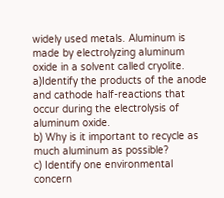widely used metals. Aluminum is made by electrolyzing aluminum oxide in a solvent called cryolite.
a)Identify the products of the anode and cathode half-reactions that occur during the electrolysis of aluminum oxide.
b) Why is it important to recycle as much aluminum as possible?
c) Identify one environmental concern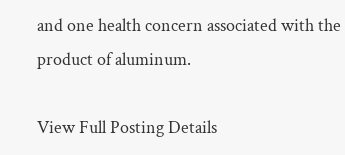and one health concern associated with the product of aluminum.

View Full Posting Details